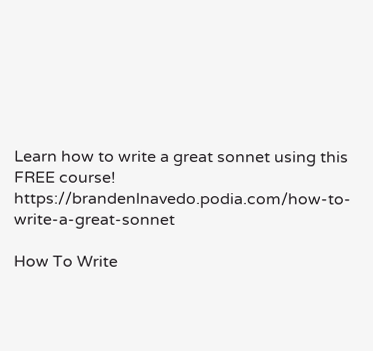Learn how to write a great sonnet using this FREE course! https://brandenlnavedo.podia.com/how-to-write-a-great-sonnet

How To Write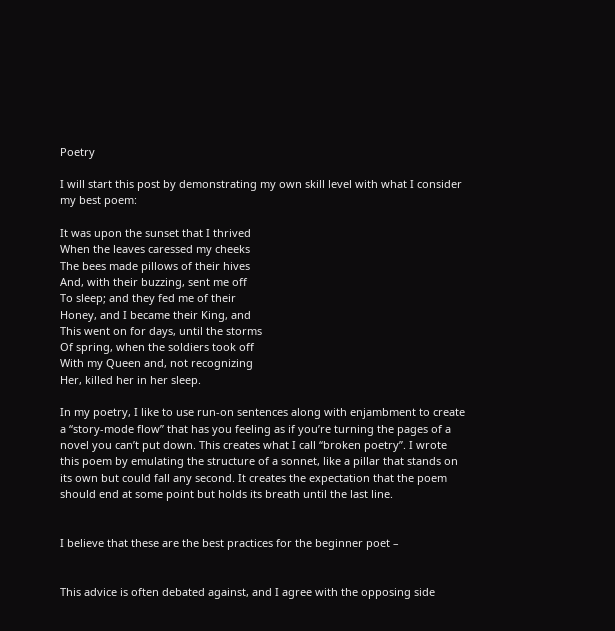Poetry

I will start this post by demonstrating my own skill level with what I consider my best poem:

It was upon the sunset that I thrived
When the leaves caressed my cheeks
The bees made pillows of their hives
And, with their buzzing, sent me off
To sleep; and they fed me of their
Honey, and I became their King, and
This went on for days, until the storms
Of spring, when the soldiers took off
With my Queen and, not recognizing
Her, killed her in her sleep.

In my poetry, I like to use run-on sentences along with enjambment to create a “story-mode flow” that has you feeling as if you’re turning the pages of a novel you can’t put down. This creates what I call “broken poetry”. I wrote this poem by emulating the structure of a sonnet, like a pillar that stands on its own but could fall any second. It creates the expectation that the poem should end at some point but holds its breath until the last line.


I believe that these are the best practices for the beginner poet –


This advice is often debated against, and I agree with the opposing side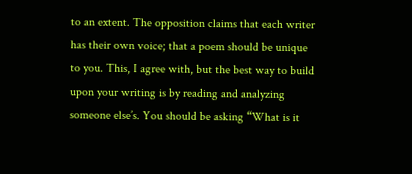to an extent. The opposition claims that each writer has their own voice; that a poem should be unique to you. This, I agree with, but the best way to build upon your writing is by reading and analyzing someone else’s. You should be asking “What is it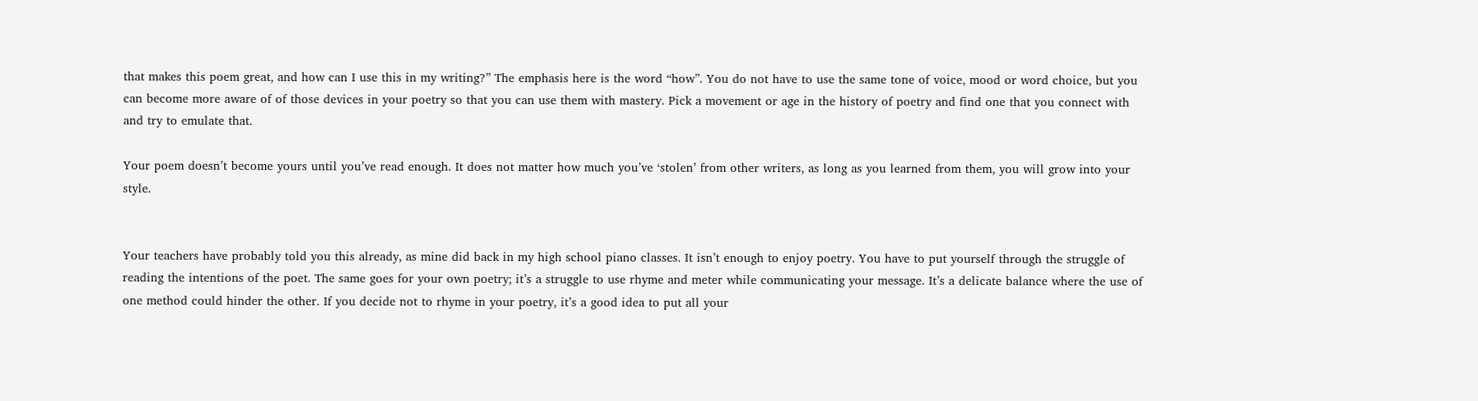that makes this poem great, and how can I use this in my writing?” The emphasis here is the word “how”. You do not have to use the same tone of voice, mood or word choice, but you can become more aware of of those devices in your poetry so that you can use them with mastery. Pick a movement or age in the history of poetry and find one that you connect with and try to emulate that.

Your poem doesn’t become yours until you’ve read enough. It does not matter how much you’ve ‘stolen’ from other writers, as long as you learned from them, you will grow into your style.


Your teachers have probably told you this already, as mine did back in my high school piano classes. It isn’t enough to enjoy poetry. You have to put yourself through the struggle of reading the intentions of the poet. The same goes for your own poetry; it’s a struggle to use rhyme and meter while communicating your message. It’s a delicate balance where the use of one method could hinder the other. If you decide not to rhyme in your poetry, it’s a good idea to put all your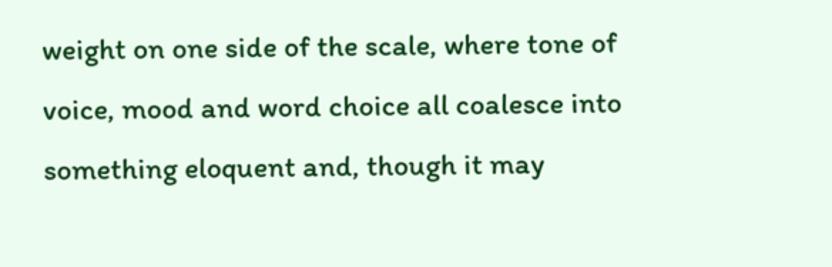weight on one side of the scale, where tone of voice, mood and word choice all coalesce into something eloquent and, though it may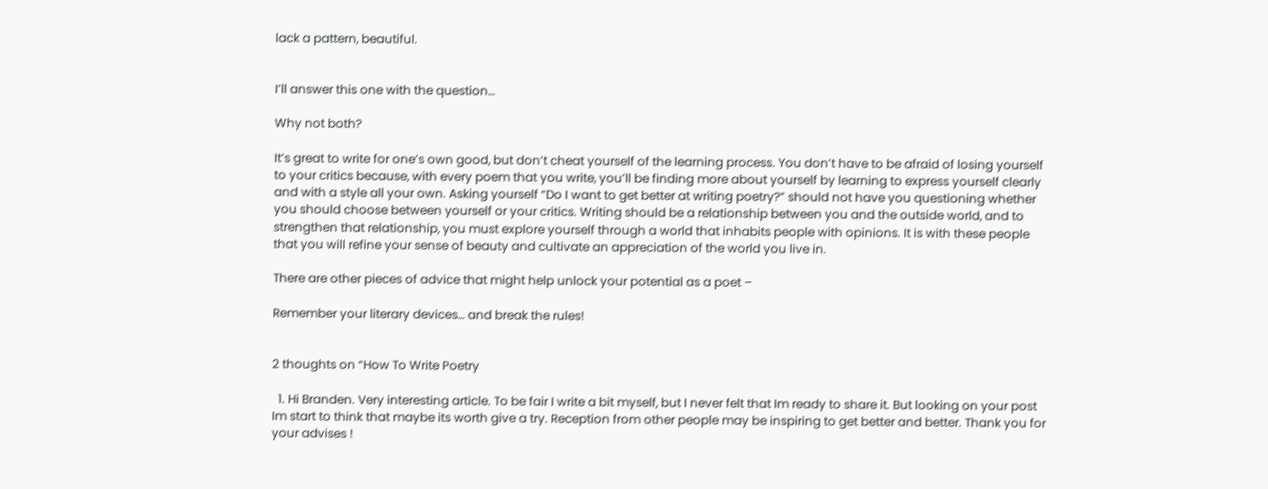lack a pattern, beautiful.


I’ll answer this one with the question…

Why not both?

It’s great to write for one’s own good, but don’t cheat yourself of the learning process. You don’t have to be afraid of losing yourself to your critics because, with every poem that you write, you’ll be finding more about yourself by learning to express yourself clearly and with a style all your own. Asking yourself “Do I want to get better at writing poetry?” should not have you questioning whether you should choose between yourself or your critics. Writing should be a relationship between you and the outside world, and to strengthen that relationship, you must explore yourself through a world that inhabits people with opinions. It is with these people that you will refine your sense of beauty and cultivate an appreciation of the world you live in.

There are other pieces of advice that might help unlock your potential as a poet –

Remember your literary devices… and break the rules!


2 thoughts on “How To Write Poetry

  1. Hi Branden. Very interesting article. To be fair I write a bit myself, but I never felt that Im ready to share it. But looking on your post Im start to think that maybe its worth give a try. Reception from other people may be inspiring to get better and better. Thank you for your advises !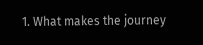1. What makes the journey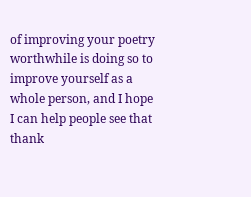of improving your poetry worthwhile is doing so to improve yourself as a whole person, and I hope I can help people see that  thank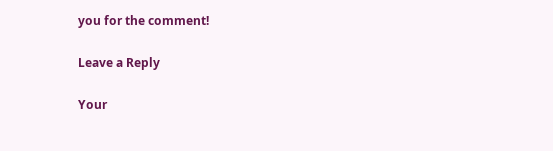you for the comment!

Leave a Reply

Your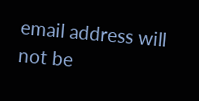email address will not be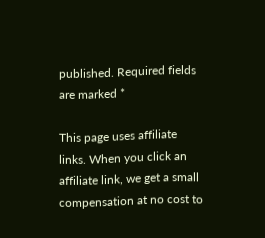published. Required fields are marked *

This page uses affiliate links. When you click an affiliate link, we get a small compensation at no cost to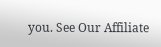you. See Our Affiliate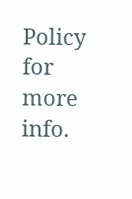Policy for more info.